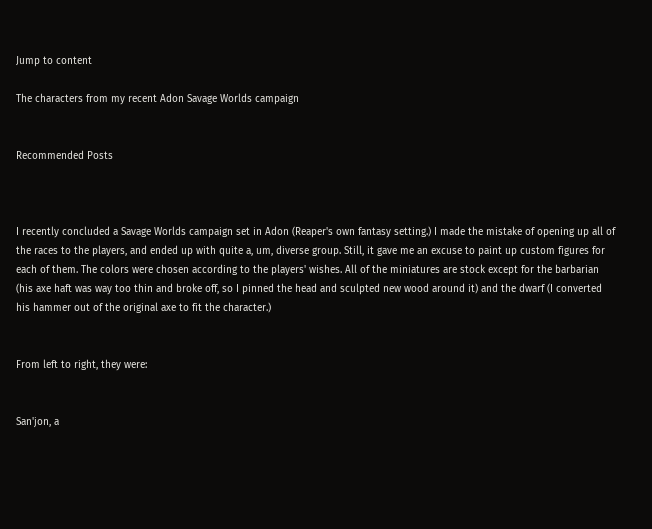Jump to content

The characters from my recent Adon Savage Worlds campaign


Recommended Posts



I recently concluded a Savage Worlds campaign set in Adon (Reaper's own fantasy setting.) I made the mistake of opening up all of the races to the players, and ended up with quite a, um, diverse group. Still, it gave me an excuse to paint up custom figures for each of them. The colors were chosen according to the players' wishes. All of the miniatures are stock except for the barbarian (his axe haft was way too thin and broke off, so I pinned the head and sculpted new wood around it) and the dwarf (I converted his hammer out of the original axe to fit the character.)


From left to right, they were:


San'jon, a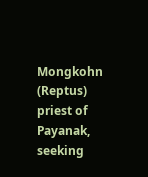Mongkohn (Reptus) priest of Payanak, seeking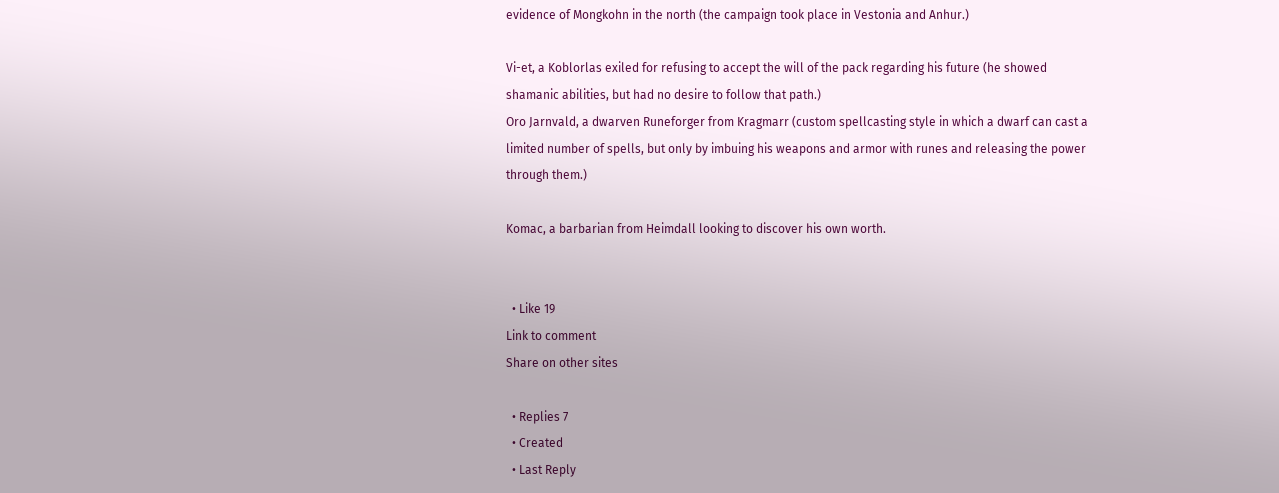evidence of Mongkohn in the north (the campaign took place in Vestonia and Anhur.)

Vi-et, a Koblorlas exiled for refusing to accept the will of the pack regarding his future (he showed shamanic abilities, but had no desire to follow that path.)
Oro Jarnvald, a dwarven Runeforger from Kragmarr (custom spellcasting style in which a dwarf can cast a limited number of spells, but only by imbuing his weapons and armor with runes and releasing the power through them.)

Komac, a barbarian from Heimdall looking to discover his own worth.


  • Like 19
Link to comment
Share on other sites

  • Replies 7
  • Created
  • Last Reply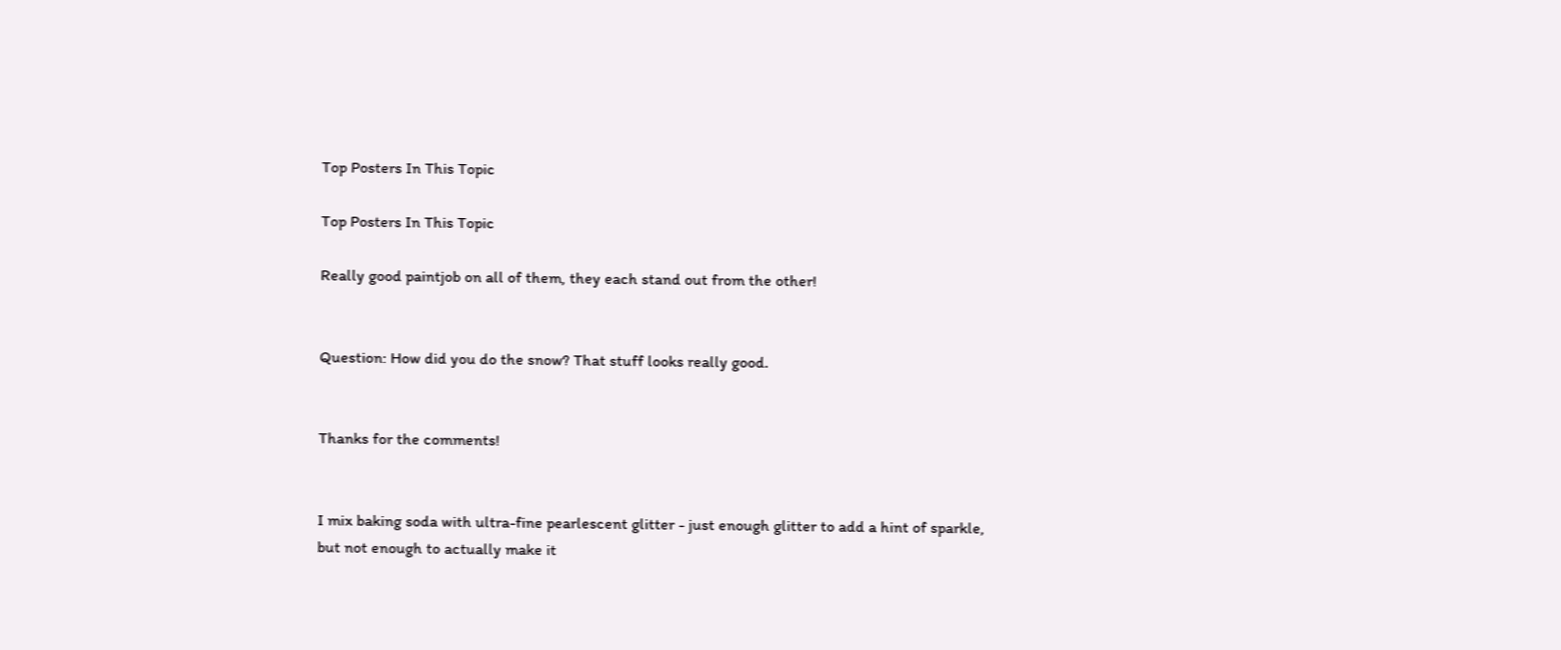Top Posters In This Topic

Top Posters In This Topic

Really good paintjob on all of them, they each stand out from the other!


Question: How did you do the snow? That stuff looks really good.


Thanks for the comments!


I mix baking soda with ultra-fine pearlescent glitter - just enough glitter to add a hint of sparkle, but not enough to actually make it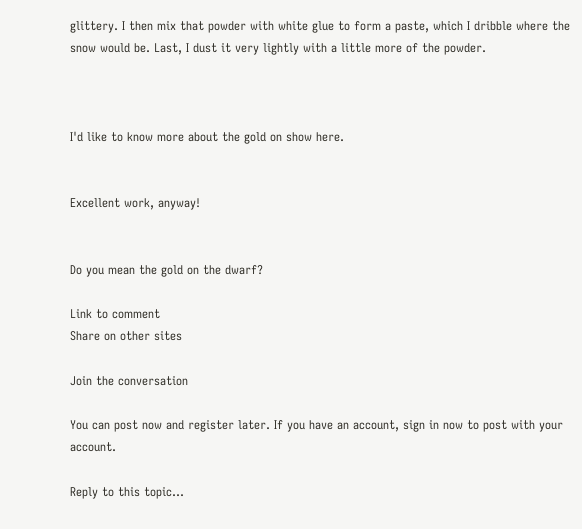glittery. I then mix that powder with white glue to form a paste, which I dribble where the snow would be. Last, I dust it very lightly with a little more of the powder.



I'd like to know more about the gold on show here.


Excellent work, anyway!


Do you mean the gold on the dwarf?

Link to comment
Share on other sites

Join the conversation

You can post now and register later. If you have an account, sign in now to post with your account.

Reply to this topic...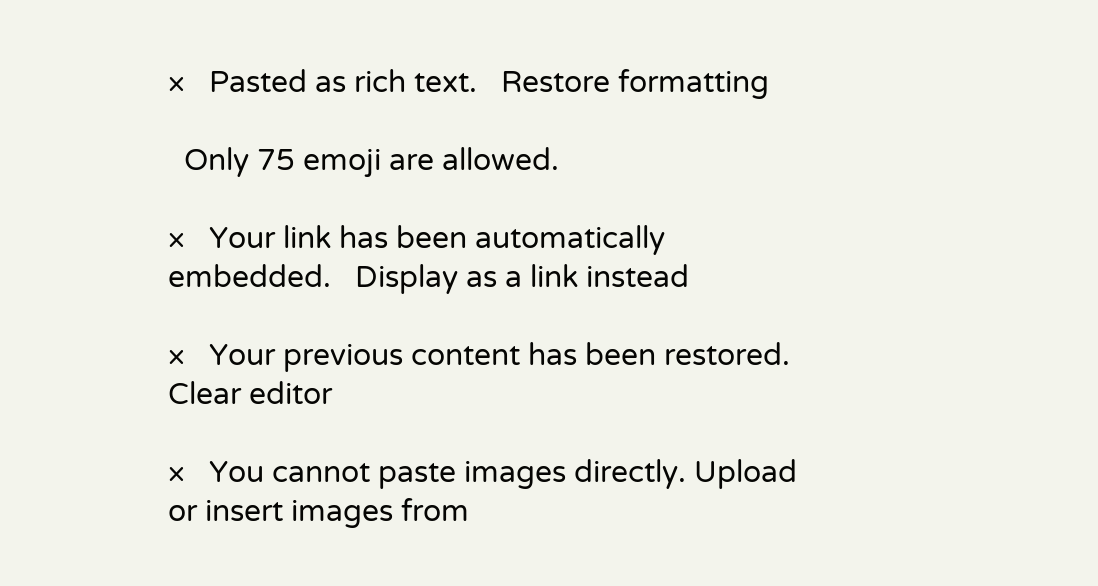×   Pasted as rich text.   Restore formatting

  Only 75 emoji are allowed.

×   Your link has been automatically embedded.   Display as a link instead

×   Your previous content has been restored.   Clear editor

×   You cannot paste images directly. Upload or insert images from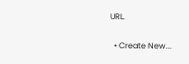URL.


  • Create New...